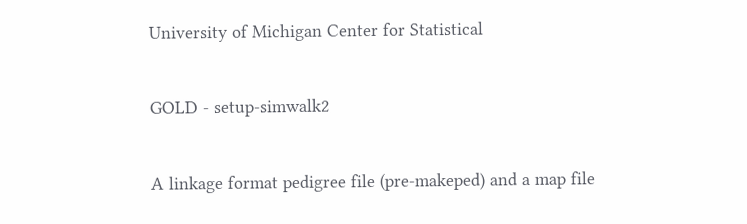University of Michigan Center for Statistical


GOLD - setup-simwalk2


A linkage format pedigree file (pre-makeped) and a map file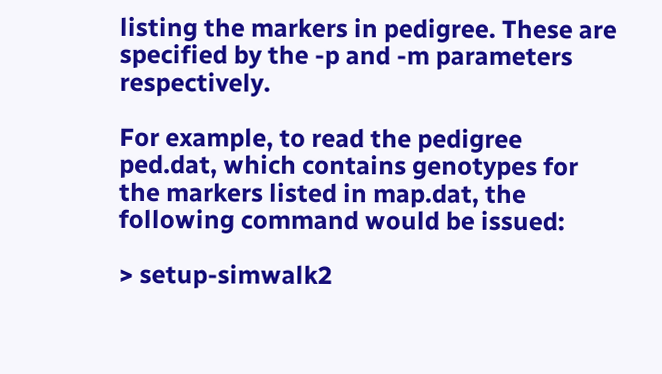listing the markers in pedigree. These are specified by the -p and -m parameters respectively.

For example, to read the pedigree ped.dat, which contains genotypes for the markers listed in map.dat, the following command would be issued:

> setup-simwalk2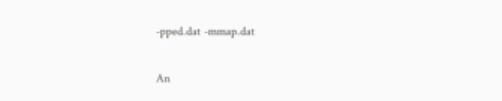-pped.dat -mmap.dat

An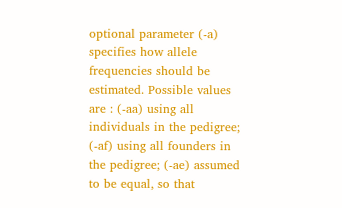optional parameter (-a) specifies how allele frequencies should be estimated. Possible values are : (-aa) using all individuals in the pedigree; (-af) using all founders in the pedigree; (-ae) assumed to be equal, so that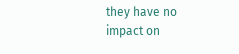they have no impact on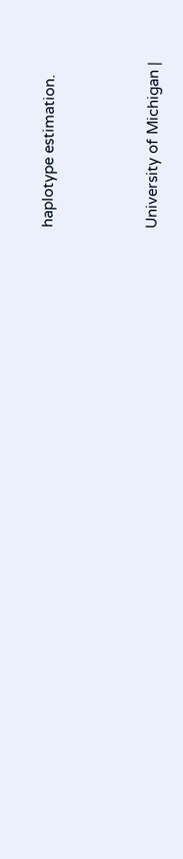haplotype estimation.



University of Michigan |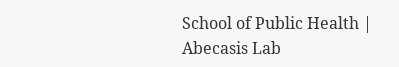School of Public Health | Abecasis Lab